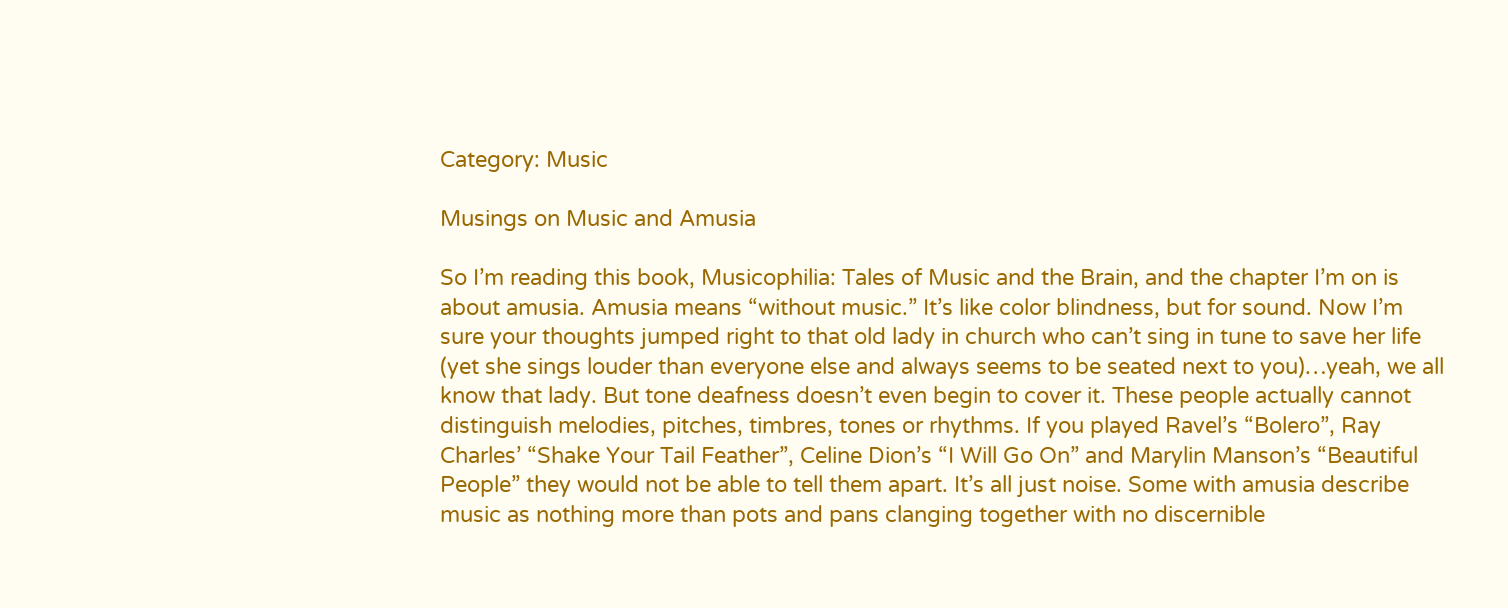Category: Music

Musings on Music and Amusia

So I’m reading this book, Musicophilia: Tales of Music and the Brain, and the chapter I’m on is about amusia. Amusia means “without music.” It’s like color blindness, but for sound. Now I’m sure your thoughts jumped right to that old lady in church who can’t sing in tune to save her life (yet she sings louder than everyone else and always seems to be seated next to you)…yeah, we all know that lady. But tone deafness doesn’t even begin to cover it. These people actually cannot distinguish melodies, pitches, timbres, tones or rhythms. If you played Ravel’s “Bolero”, Ray Charles’ “Shake Your Tail Feather”, Celine Dion’s “I Will Go On” and Marylin Manson’s “Beautiful People” they would not be able to tell them apart. It’s all just noise. Some with amusia describe music as nothing more than pots and pans clanging together with no discernible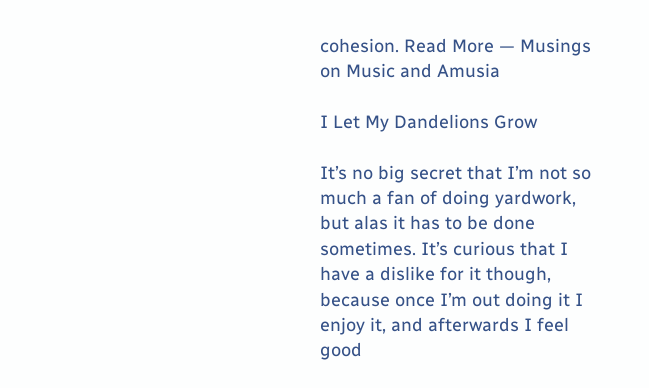cohesion. Read More — Musings on Music and Amusia

I Let My Dandelions Grow

It’s no big secret that I’m not so much a fan of doing yardwork, but alas it has to be done sometimes. It’s curious that I have a dislike for it though, because once I’m out doing it I enjoy it, and afterwards I feel good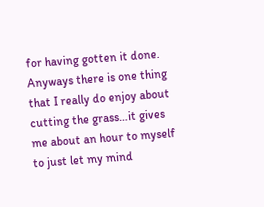for having gotten it done. Anyways there is one thing that I really do enjoy about cutting the grass…it gives me about an hour to myself to just let my mind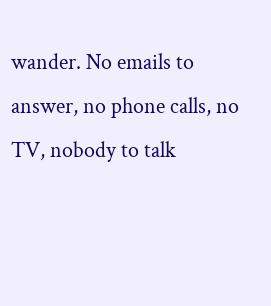wander. No emails to answer, no phone calls, no TV, nobody to talk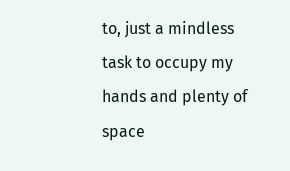to, just a mindless task to occupy my hands and plenty of space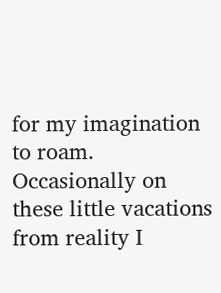for my imagination to roam. Occasionally on these little vacations from reality I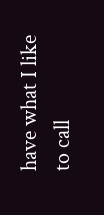have what I like to call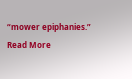“mower epiphanies.” Read More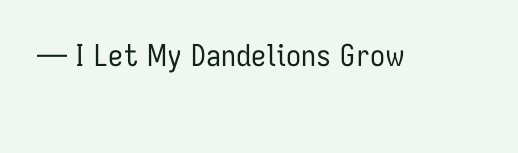— I Let My Dandelions Grow